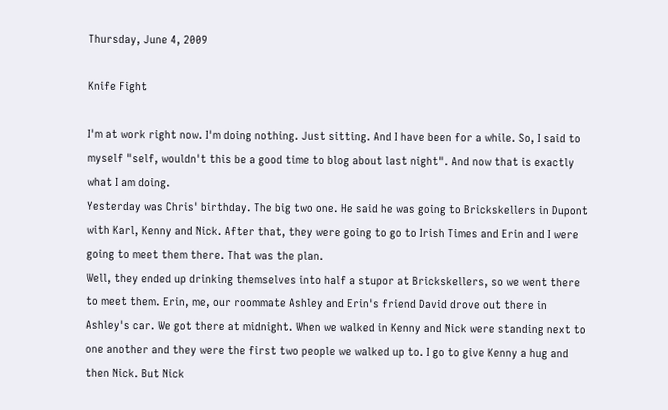Thursday, June 4, 2009

Knife Fight

I'm at work right now. I'm doing nothing. Just sitting. And I have been for a while. So, I said to myself "self, wouldn't this be a good time to blog about last night". And now that is exactly what I am doing.
Yesterday was Chris' birthday. The big two one. He said he was going to Brickskellers in Dupont with Karl, Kenny and Nick. After that, they were going to go to Irish Times and Erin and I were going to meet them there. That was the plan.
Well, they ended up drinking themselves into half a stupor at Brickskellers, so we went there to meet them. Erin, me, our roommate Ashley and Erin's friend David drove out there in Ashley's car. We got there at midnight. When we walked in Kenny and Nick were standing next to one another and they were the first two people we walked up to. I go to give Kenny a hug and then Nick. But Nick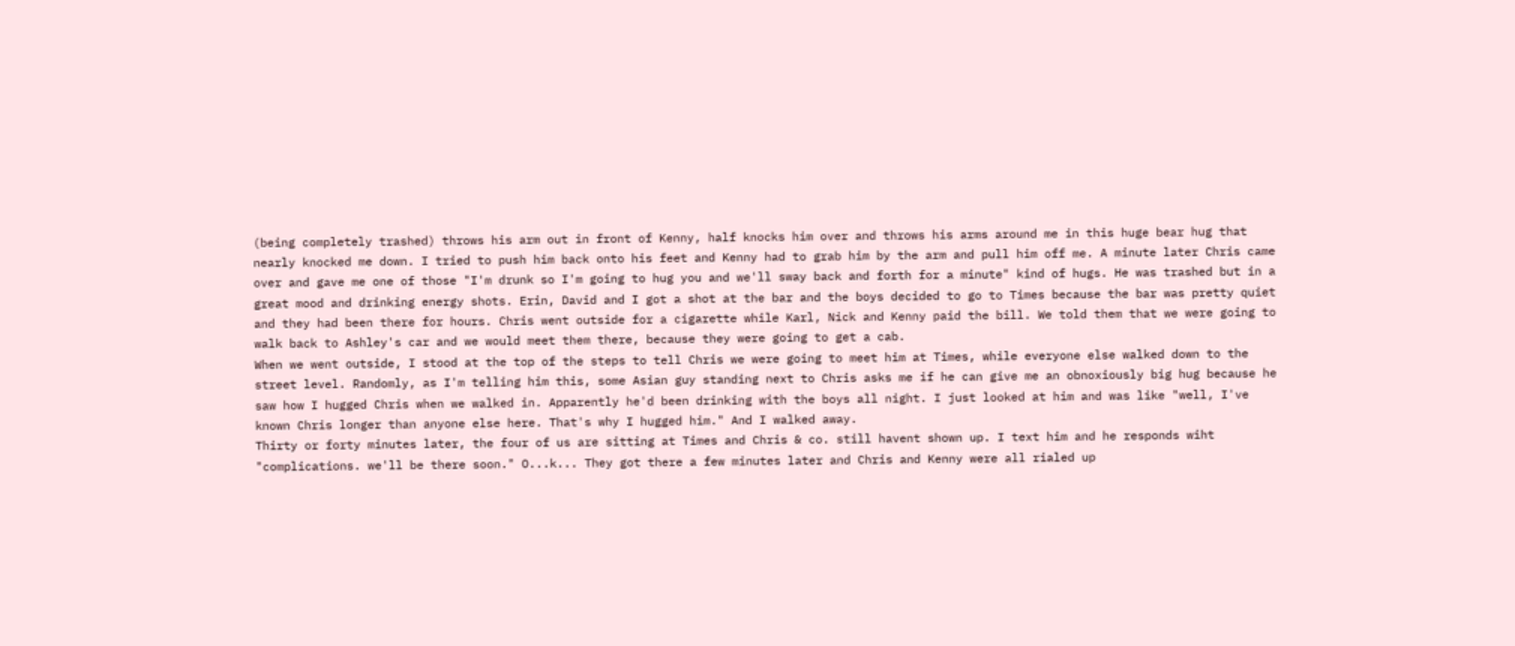(being completely trashed) throws his arm out in front of Kenny, half knocks him over and throws his arms around me in this huge bear hug that nearly knocked me down. I tried to push him back onto his feet and Kenny had to grab him by the arm and pull him off me. A minute later Chris came over and gave me one of those "I'm drunk so I'm going to hug you and we'll sway back and forth for a minute" kind of hugs. He was trashed but in a great mood and drinking energy shots. Erin, David and I got a shot at the bar and the boys decided to go to Times because the bar was pretty quiet and they had been there for hours. Chris went outside for a cigarette while Karl, Nick and Kenny paid the bill. We told them that we were going to walk back to Ashley's car and we would meet them there, because they were going to get a cab.
When we went outside, I stood at the top of the steps to tell Chris we were going to meet him at Times, while everyone else walked down to the street level. Randomly, as I'm telling him this, some Asian guy standing next to Chris asks me if he can give me an obnoxiously big hug because he saw how I hugged Chris when we walked in. Apparently he'd been drinking with the boys all night. I just looked at him and was like "well, I've known Chris longer than anyone else here. That's why I hugged him." And I walked away.
Thirty or forty minutes later, the four of us are sitting at Times and Chris & co. still havent shown up. I text him and he responds wiht "complications. we'll be there soon." O...k... They got there a few minutes later and Chris and Kenny were all rialed up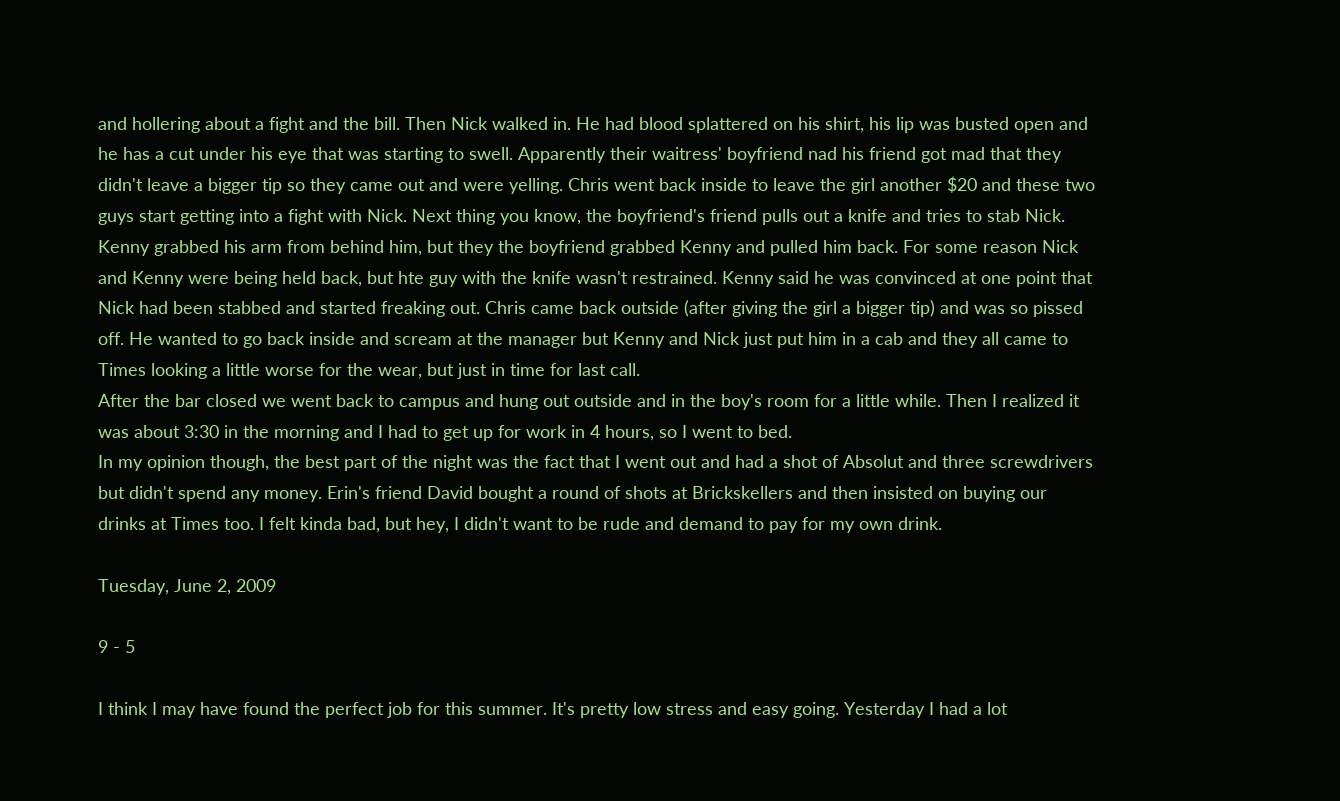and hollering about a fight and the bill. Then Nick walked in. He had blood splattered on his shirt, his lip was busted open and he has a cut under his eye that was starting to swell. Apparently their waitress' boyfriend nad his friend got mad that they didn't leave a bigger tip so they came out and were yelling. Chris went back inside to leave the girl another $20 and these two guys start getting into a fight with Nick. Next thing you know, the boyfriend's friend pulls out a knife and tries to stab Nick. Kenny grabbed his arm from behind him, but they the boyfriend grabbed Kenny and pulled him back. For some reason Nick and Kenny were being held back, but hte guy with the knife wasn't restrained. Kenny said he was convinced at one point that Nick had been stabbed and started freaking out. Chris came back outside (after giving the girl a bigger tip) and was so pissed off. He wanted to go back inside and scream at the manager but Kenny and Nick just put him in a cab and they all came to Times looking a little worse for the wear, but just in time for last call.
After the bar closed we went back to campus and hung out outside and in the boy's room for a little while. Then I realized it was about 3:30 in the morning and I had to get up for work in 4 hours, so I went to bed.
In my opinion though, the best part of the night was the fact that I went out and had a shot of Absolut and three screwdrivers but didn't spend any money. Erin's friend David bought a round of shots at Brickskellers and then insisted on buying our drinks at Times too. I felt kinda bad, but hey, I didn't want to be rude and demand to pay for my own drink.

Tuesday, June 2, 2009

9 - 5

I think I may have found the perfect job for this summer. It's pretty low stress and easy going. Yesterday I had a lot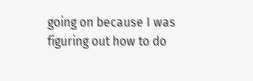going on because I was figuring out how to do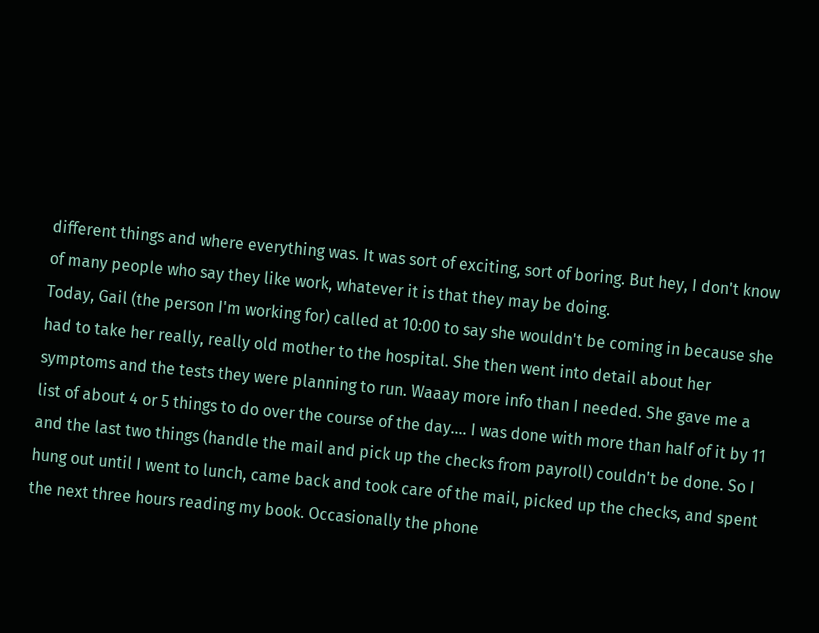different things and where everything was. It was sort of exciting, sort of boring. But hey, I don't know of many people who say they like work, whatever it is that they may be doing.
Today, Gail (the person I'm working for) called at 10:00 to say she wouldn't be coming in because she had to take her really, really old mother to the hospital. She then went into detail about her symptoms and the tests they were planning to run. Waaay more info than I needed. She gave me a list of about 4 or 5 things to do over the course of the day.... I was done with more than half of it by 11 and the last two things (handle the mail and pick up the checks from payroll) couldn't be done. So I hung out until I went to lunch, came back and took care of the mail, picked up the checks, and spent the next three hours reading my book. Occasionally the phone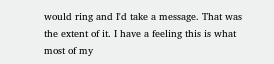would ring and I'd take a message. That was the extent of it. I have a feeling this is what most of my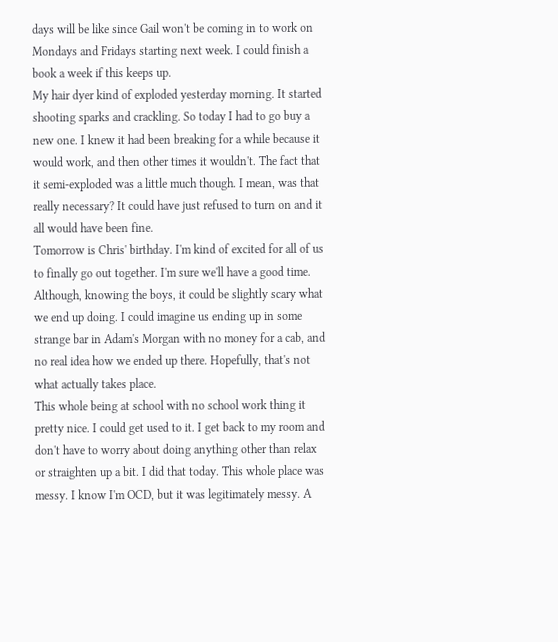days will be like since Gail won't be coming in to work on Mondays and Fridays starting next week. I could finish a book a week if this keeps up.
My hair dyer kind of exploded yesterday morning. It started shooting sparks and crackling. So today I had to go buy a new one. I knew it had been breaking for a while because it would work, and then other times it wouldn't. The fact that it semi-exploded was a little much though. I mean, was that really necessary? It could have just refused to turn on and it all would have been fine.
Tomorrow is Chris' birthday. I'm kind of excited for all of us to finally go out together. I'm sure we'll have a good time. Although, knowing the boys, it could be slightly scary what we end up doing. I could imagine us ending up in some strange bar in Adam's Morgan with no money for a cab, and no real idea how we ended up there. Hopefully, that's not what actually takes place.
This whole being at school with no school work thing it pretty nice. I could get used to it. I get back to my room and don't have to worry about doing anything other than relax or straighten up a bit. I did that today. This whole place was messy. I know I'm OCD, but it was legitimately messy. A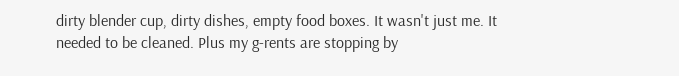dirty blender cup, dirty dishes, empty food boxes. It wasn't just me. It needed to be cleaned. Plus my g-rents are stopping by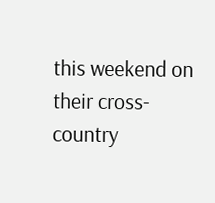this weekend on their cross-country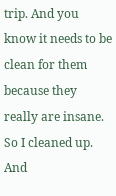trip. And you know it needs to be clean for them because they really are insane. So I cleaned up. And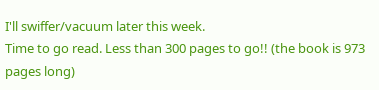I'll swiffer/vacuum later this week.
Time to go read. Less than 300 pages to go!! (the book is 973 pages long)